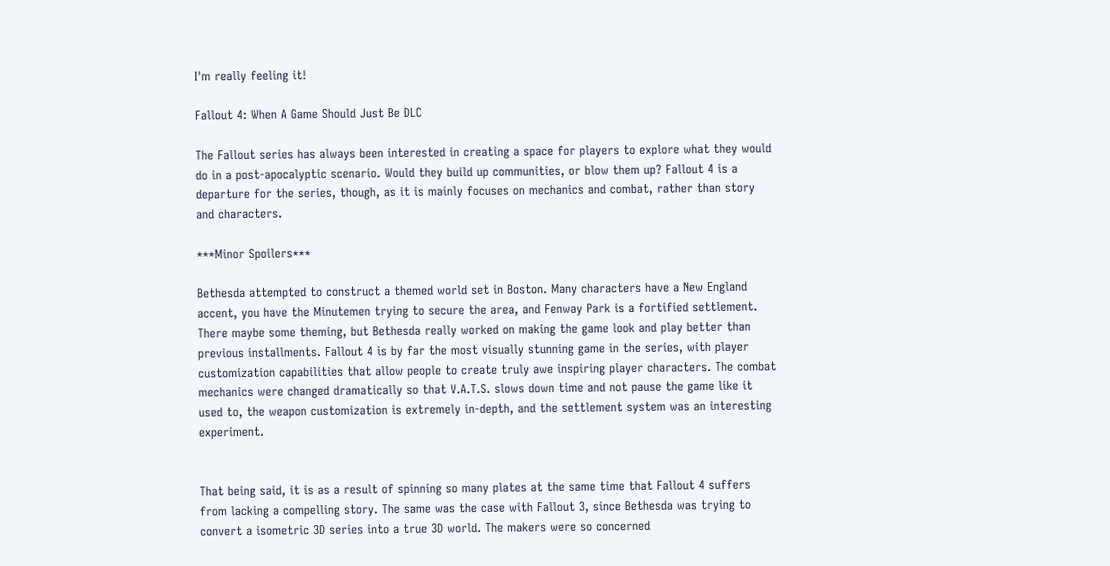I'm really feeling it!

Fallout 4: When A Game Should Just Be DLC

The Fallout series has always been interested in creating a space for players to explore what they would do in a post-apocalyptic scenario. Would they build up communities, or blow them up? Fallout 4 is a departure for the series, though, as it is mainly focuses on mechanics and combat, rather than story and characters.

***Minor Spoilers***

Bethesda attempted to construct a themed world set in Boston. Many characters have a New England accent, you have the Minutemen trying to secure the area, and Fenway Park is a fortified settlement. There maybe some theming, but Bethesda really worked on making the game look and play better than previous installments. Fallout 4 is by far the most visually stunning game in the series, with player customization capabilities that allow people to create truly awe inspiring player characters. The combat mechanics were changed dramatically so that V.A.T.S. slows down time and not pause the game like it used to, the weapon customization is extremely in-depth, and the settlement system was an interesting experiment.


That being said, it is as a result of spinning so many plates at the same time that Fallout 4 suffers from lacking a compelling story. The same was the case with Fallout 3, since Bethesda was trying to convert a isometric 3D series into a true 3D world. The makers were so concerned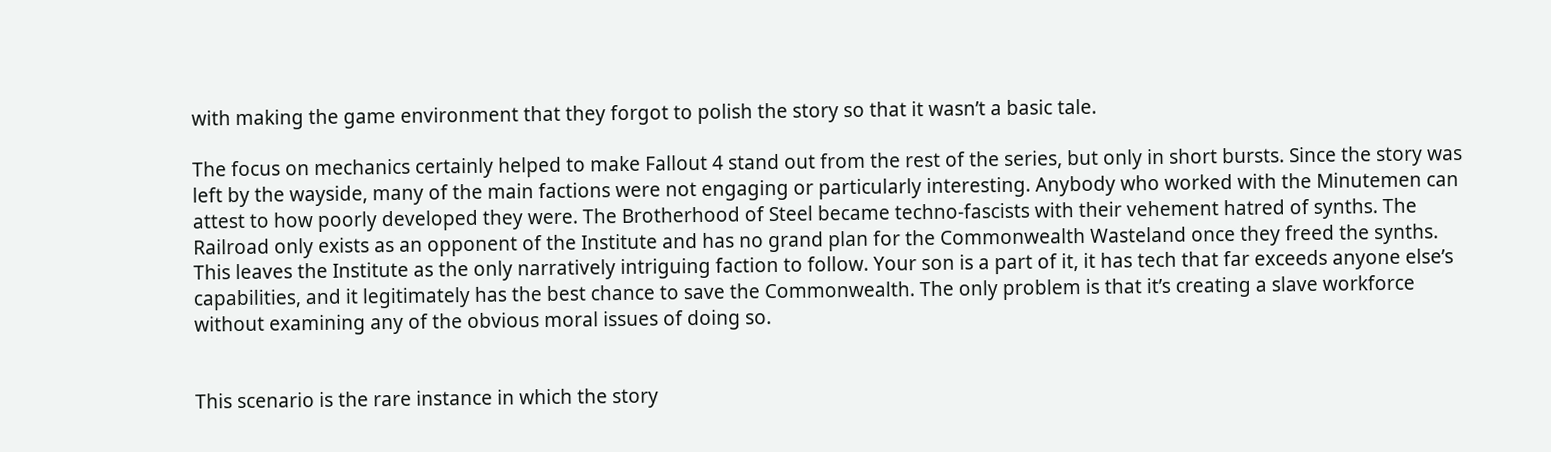with making the game environment that they forgot to polish the story so that it wasn’t a basic tale.

The focus on mechanics certainly helped to make Fallout 4 stand out from the rest of the series, but only in short bursts. Since the story was left by the wayside, many of the main factions were not engaging or particularly interesting. Anybody who worked with the Minutemen can attest to how poorly developed they were. The Brotherhood of Steel became techno-fascists with their vehement hatred of synths. The Railroad only exists as an opponent of the Institute and has no grand plan for the Commonwealth Wasteland once they freed the synths. This leaves the Institute as the only narratively intriguing faction to follow. Your son is a part of it, it has tech that far exceeds anyone else’s capabilities, and it legitimately has the best chance to save the Commonwealth. The only problem is that it’s creating a slave workforce without examining any of the obvious moral issues of doing so.


This scenario is the rare instance in which the story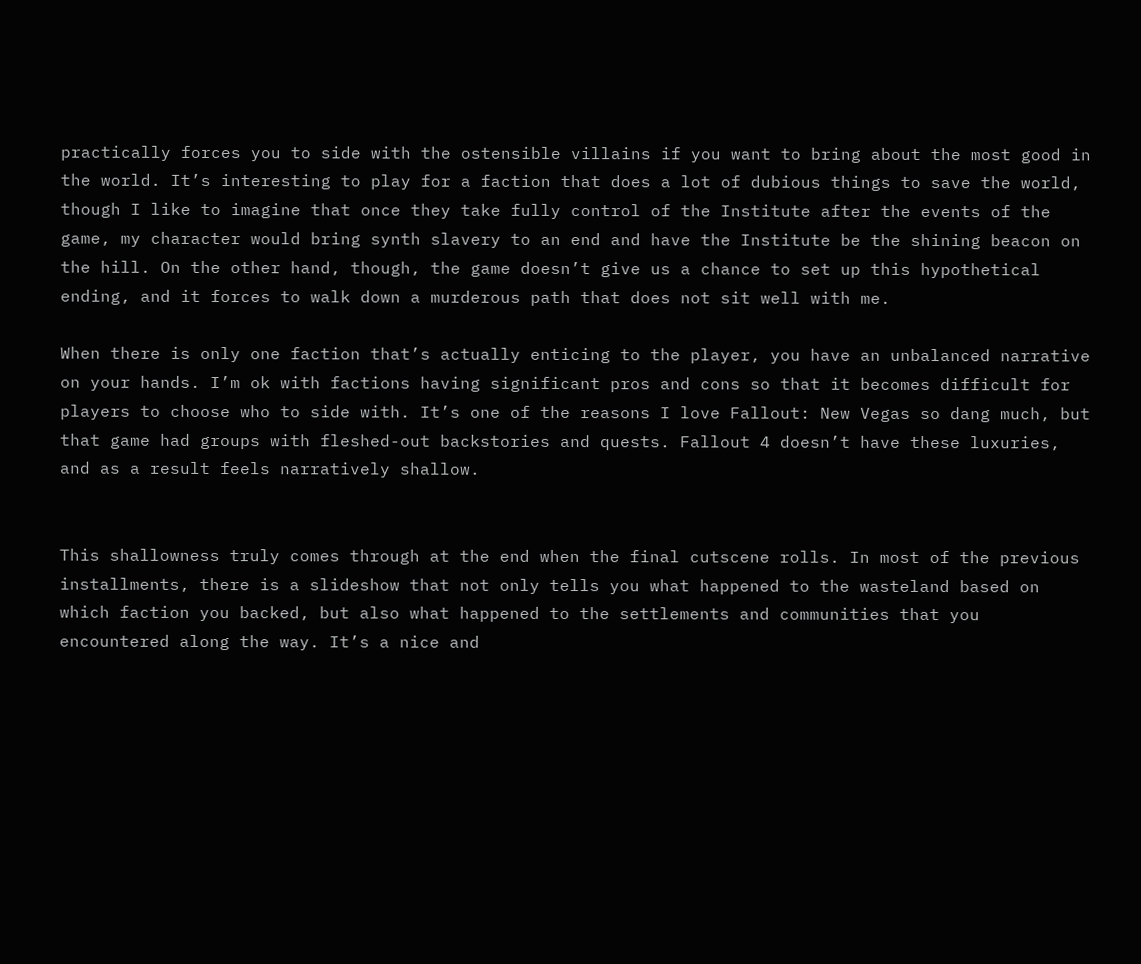practically forces you to side with the ostensible villains if you want to bring about the most good in the world. It’s interesting to play for a faction that does a lot of dubious things to save the world, though I like to imagine that once they take fully control of the Institute after the events of the game, my character would bring synth slavery to an end and have the Institute be the shining beacon on the hill. On the other hand, though, the game doesn’t give us a chance to set up this hypothetical ending, and it forces to walk down a murderous path that does not sit well with me.

When there is only one faction that’s actually enticing to the player, you have an unbalanced narrative on your hands. I’m ok with factions having significant pros and cons so that it becomes difficult for players to choose who to side with. It’s one of the reasons I love Fallout: New Vegas so dang much, but that game had groups with fleshed-out backstories and quests. Fallout 4 doesn’t have these luxuries, and as a result feels narratively shallow.


This shallowness truly comes through at the end when the final cutscene rolls. In most of the previous installments, there is a slideshow that not only tells you what happened to the wasteland based on which faction you backed, but also what happened to the settlements and communities that you encountered along the way. It’s a nice and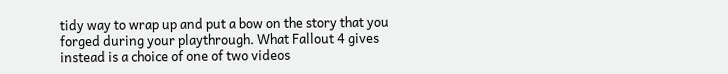tidy way to wrap up and put a bow on the story that you forged during your playthrough. What Fallout 4 gives instead is a choice of one of two videos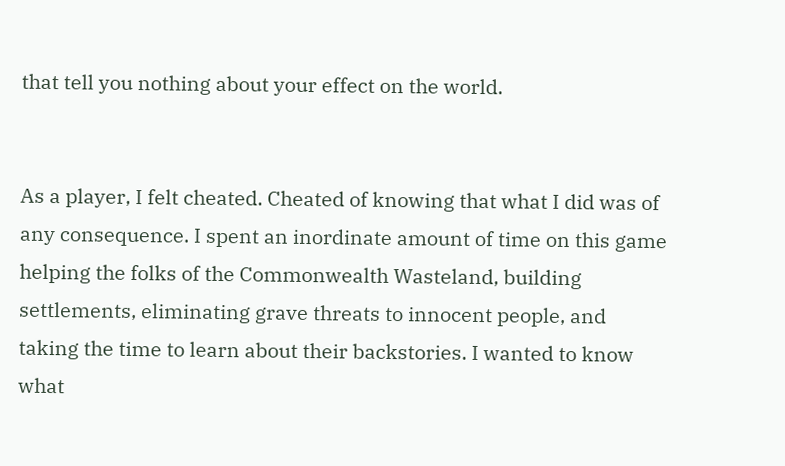that tell you nothing about your effect on the world.


As a player, I felt cheated. Cheated of knowing that what I did was of any consequence. I spent an inordinate amount of time on this game helping the folks of the Commonwealth Wasteland, building settlements, eliminating grave threats to innocent people, and taking the time to learn about their backstories. I wanted to know what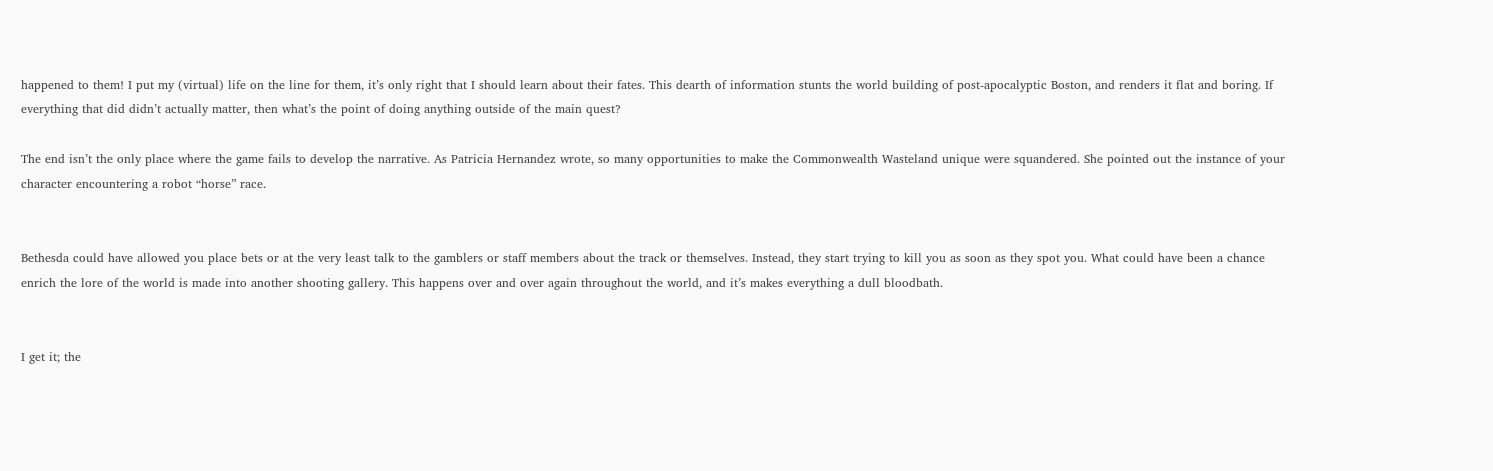happened to them! I put my (virtual) life on the line for them, it’s only right that I should learn about their fates. This dearth of information stunts the world building of post-apocalyptic Boston, and renders it flat and boring. If everything that did didn’t actually matter, then what’s the point of doing anything outside of the main quest?

The end isn’t the only place where the game fails to develop the narrative. As Patricia Hernandez wrote, so many opportunities to make the Commonwealth Wasteland unique were squandered. She pointed out the instance of your character encountering a robot “horse” race.


Bethesda could have allowed you place bets or at the very least talk to the gamblers or staff members about the track or themselves. Instead, they start trying to kill you as soon as they spot you. What could have been a chance enrich the lore of the world is made into another shooting gallery. This happens over and over again throughout the world, and it’s makes everything a dull bloodbath.


I get it; the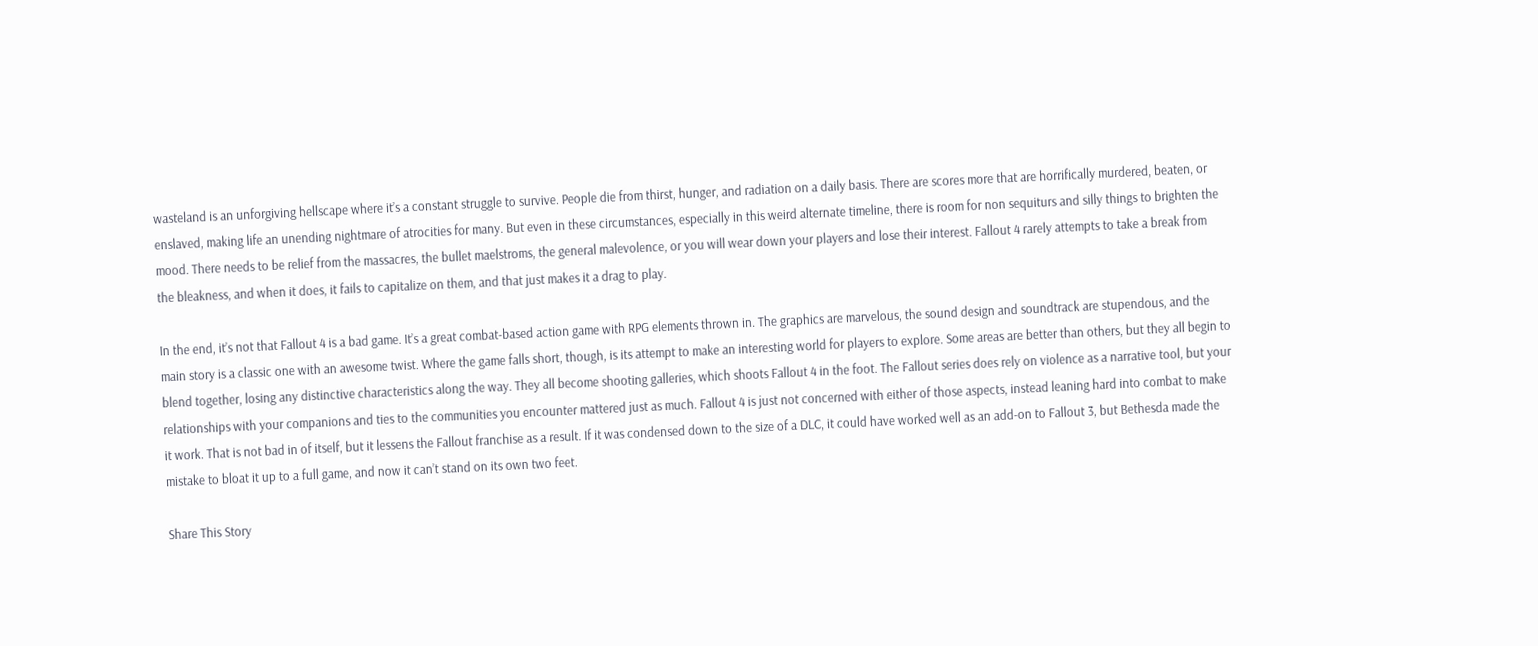wasteland is an unforgiving hellscape where it’s a constant struggle to survive. People die from thirst, hunger, and radiation on a daily basis. There are scores more that are horrifically murdered, beaten, or enslaved, making life an unending nightmare of atrocities for many. But even in these circumstances, especially in this weird alternate timeline, there is room for non sequiturs and silly things to brighten the mood. There needs to be relief from the massacres, the bullet maelstroms, the general malevolence, or you will wear down your players and lose their interest. Fallout 4 rarely attempts to take a break from the bleakness, and when it does, it fails to capitalize on them, and that just makes it a drag to play.

In the end, it’s not that Fallout 4 is a bad game. It’s a great combat-based action game with RPG elements thrown in. The graphics are marvelous, the sound design and soundtrack are stupendous, and the main story is a classic one with an awesome twist. Where the game falls short, though, is its attempt to make an interesting world for players to explore. Some areas are better than others, but they all begin to blend together, losing any distinctive characteristics along the way. They all become shooting galleries, which shoots Fallout 4 in the foot. The Fallout series does rely on violence as a narrative tool, but your relationships with your companions and ties to the communities you encounter mattered just as much. Fallout 4 is just not concerned with either of those aspects, instead leaning hard into combat to make it work. That is not bad in of itself, but it lessens the Fallout franchise as a result. If it was condensed down to the size of a DLC, it could have worked well as an add-on to Fallout 3, but Bethesda made the mistake to bloat it up to a full game, and now it can’t stand on its own two feet.

Share This Story